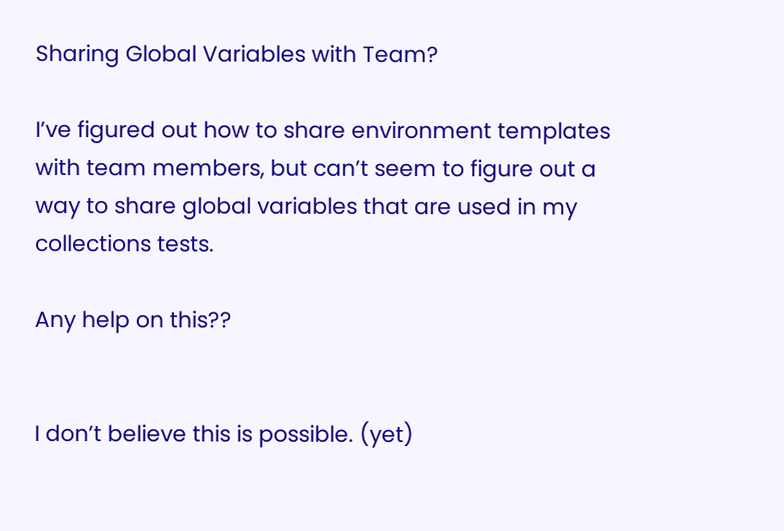Sharing Global Variables with Team?

I’ve figured out how to share environment templates with team members, but can’t seem to figure out a way to share global variables that are used in my collections tests.

Any help on this??


I don’t believe this is possible. (yet)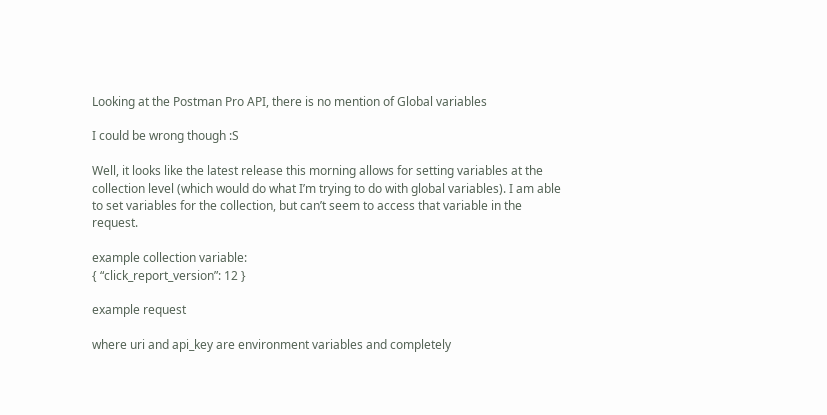Looking at the Postman Pro API, there is no mention of Global variables

I could be wrong though :S

Well, it looks like the latest release this morning allows for setting variables at the collection level (which would do what I’m trying to do with global variables). I am able to set variables for the collection, but can’t seem to access that variable in the request.

example collection variable:
{ “click_report_version”: 12 }

example request

where uri and api_key are environment variables and completely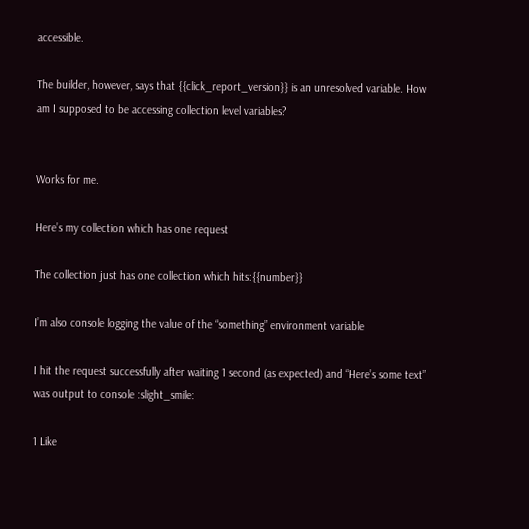accessible.

The builder, however, says that {{click_report_version}} is an unresolved variable. How am I supposed to be accessing collection level variables?


Works for me.

Here’s my collection which has one request

The collection just has one collection which hits:{{number}}

I’m also console logging the value of the “something” environment variable

I hit the request successfully after waiting 1 second (as expected) and “Here’s some text” was output to console :slight_smile:

1 Like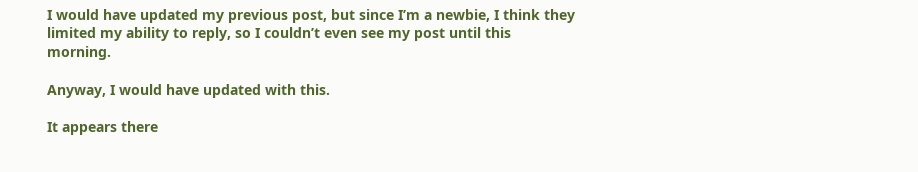I would have updated my previous post, but since I’m a newbie, I think they limited my ability to reply, so I couldn’t even see my post until this morning.

Anyway, I would have updated with this.

It appears there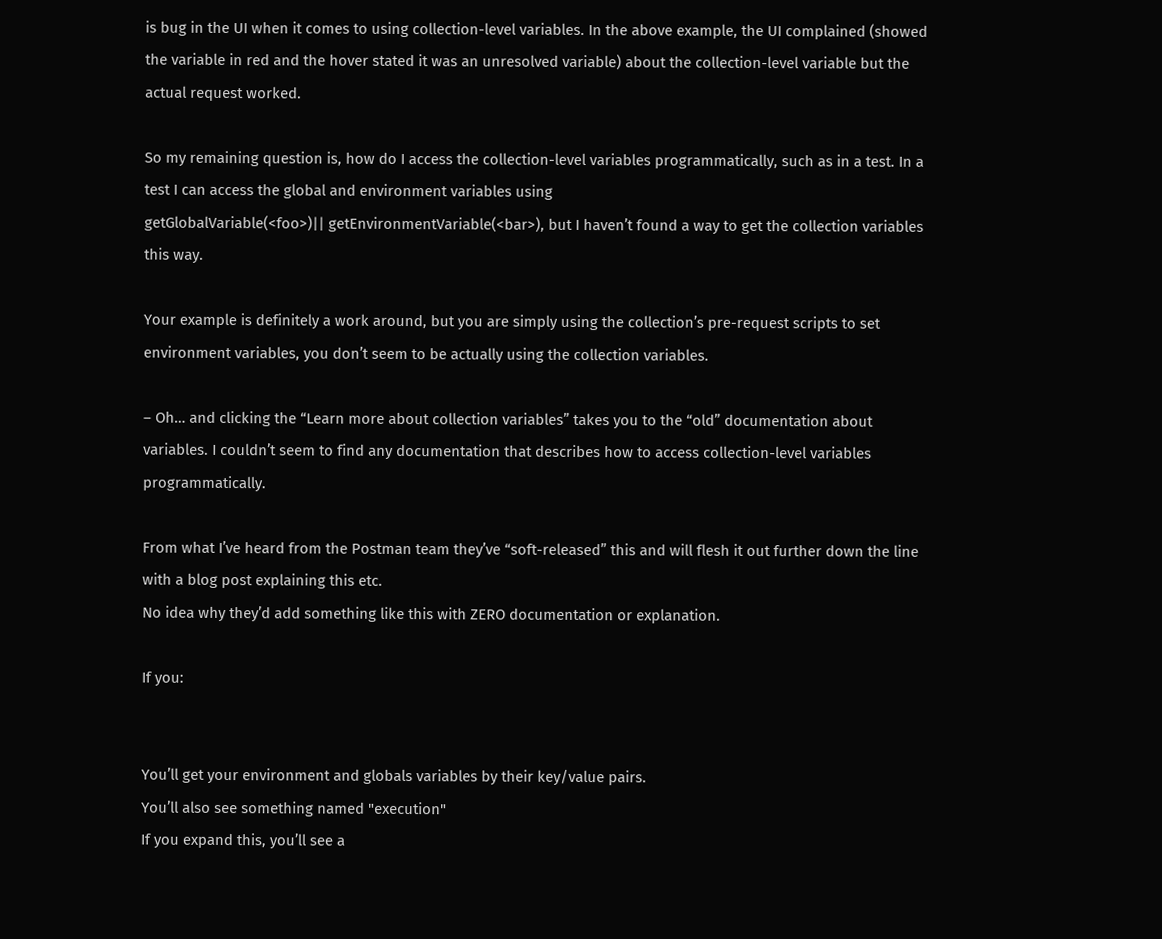is bug in the UI when it comes to using collection-level variables. In the above example, the UI complained (showed the variable in red and the hover stated it was an unresolved variable) about the collection-level variable but the actual request worked.

So my remaining question is, how do I access the collection-level variables programmatically, such as in a test. In a test I can access the global and environment variables using
getGlobalVariable(<foo>)|| getEnvironmentVariable(<bar>), but I haven’t found a way to get the collection variables this way.

Your example is definitely a work around, but you are simply using the collection’s pre-request scripts to set environment variables, you don’t seem to be actually using the collection variables.

– Oh… and clicking the “Learn more about collection variables” takes you to the “old” documentation about variables. I couldn’t seem to find any documentation that describes how to access collection-level variables programmatically.

From what I’ve heard from the Postman team they’ve “soft-released” this and will flesh it out further down the line with a blog post explaining this etc.
No idea why they’d add something like this with ZERO documentation or explanation.

If you:


You’ll get your environment and globals variables by their key/value pairs.
You’ll also see something named "execution"
If you expand this, you’ll see a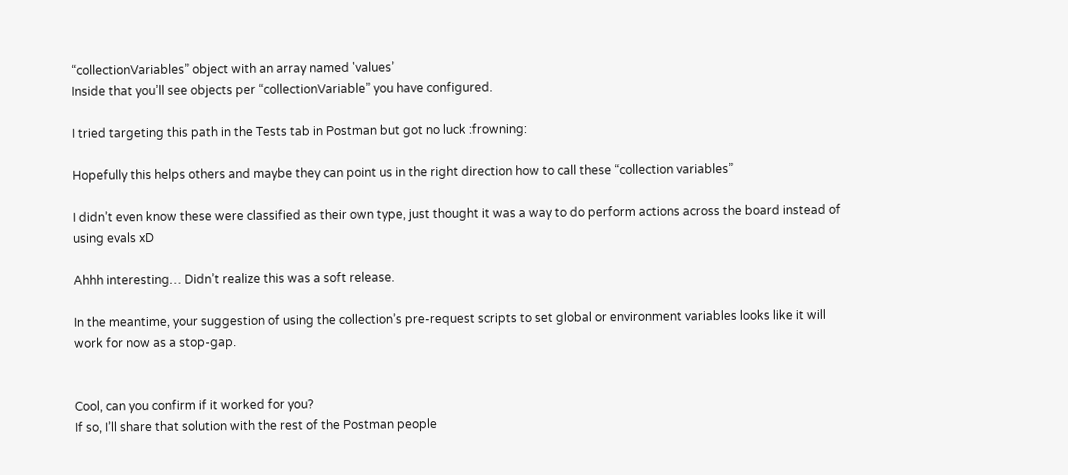“collectionVariables” object with an array named 'values’
Inside that you’ll see objects per “collectionVariable” you have configured.

I tried targeting this path in the Tests tab in Postman but got no luck :frowning:

Hopefully this helps others and maybe they can point us in the right direction how to call these “collection variables”

I didn’t even know these were classified as their own type, just thought it was a way to do perform actions across the board instead of using evals xD

Ahhh interesting… Didn’t realize this was a soft release.

In the meantime, your suggestion of using the collection’s pre-request scripts to set global or environment variables looks like it will work for now as a stop-gap.


Cool, can you confirm if it worked for you?
If so, I’ll share that solution with the rest of the Postman people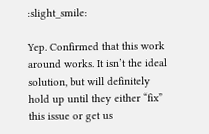:slight_smile:

Yep. Confirmed that this work around works. It isn’t the ideal solution, but will definitely hold up until they either “fix” this issue or get us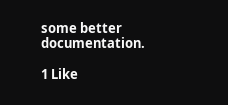some better documentation.

1 Like